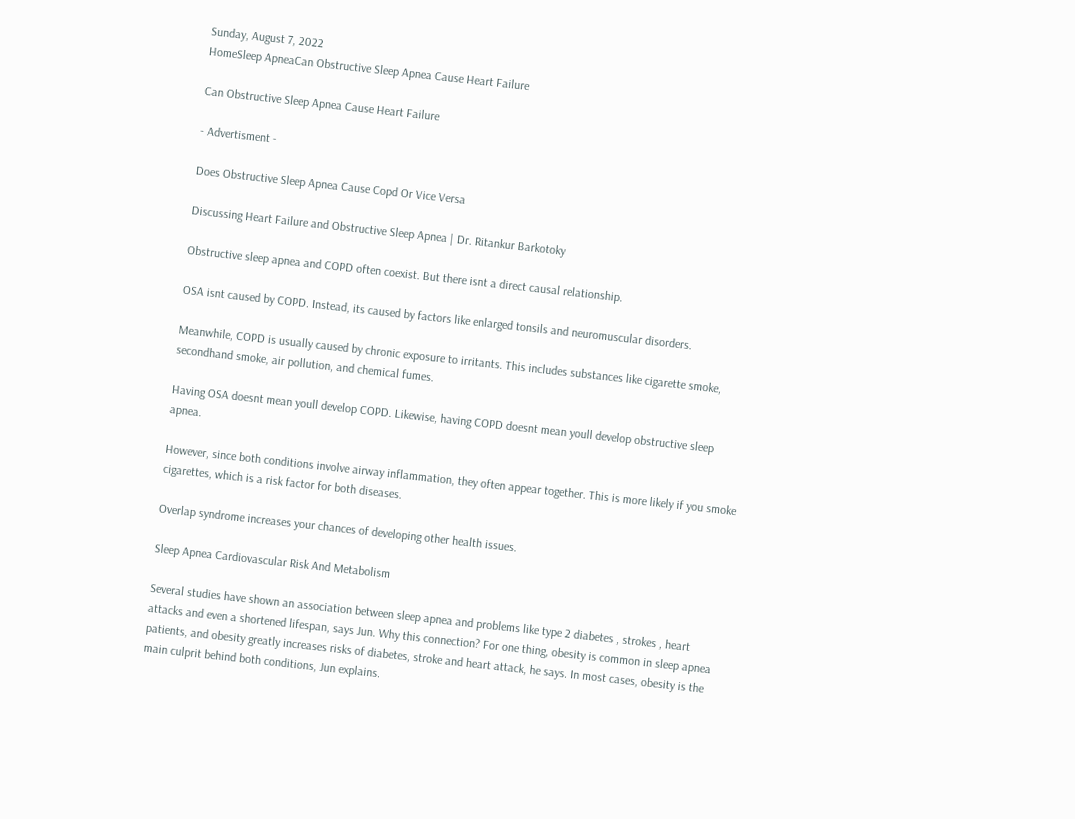Sunday, August 7, 2022
HomeSleep ApneaCan Obstructive Sleep Apnea Cause Heart Failure

Can Obstructive Sleep Apnea Cause Heart Failure

- Advertisment -

Does Obstructive Sleep Apnea Cause Copd Or Vice Versa

Discussing Heart Failure and Obstructive Sleep Apnea | Dr. Ritankur Barkotoky

Obstructive sleep apnea and COPD often coexist. But there isnt a direct causal relationship.

OSA isnt caused by COPD. Instead, its caused by factors like enlarged tonsils and neuromuscular disorders.

Meanwhile, COPD is usually caused by chronic exposure to irritants. This includes substances like cigarette smoke, secondhand smoke, air pollution, and chemical fumes.

Having OSA doesnt mean youll develop COPD. Likewise, having COPD doesnt mean youll develop obstructive sleep apnea.

However, since both conditions involve airway inflammation, they often appear together. This is more likely if you smoke cigarettes, which is a risk factor for both diseases.

Overlap syndrome increases your chances of developing other health issues.

Sleep Apnea Cardiovascular Risk And Metabolism

Several studies have shown an association between sleep apnea and problems like type 2 diabetes , strokes , heart attacks and even a shortened lifespan, says Jun. Why this connection? For one thing, obesity is common in sleep apnea patients, and obesity greatly increases risks of diabetes, stroke and heart attack, he says. In most cases, obesity is the main culprit behind both conditions, Jun explains.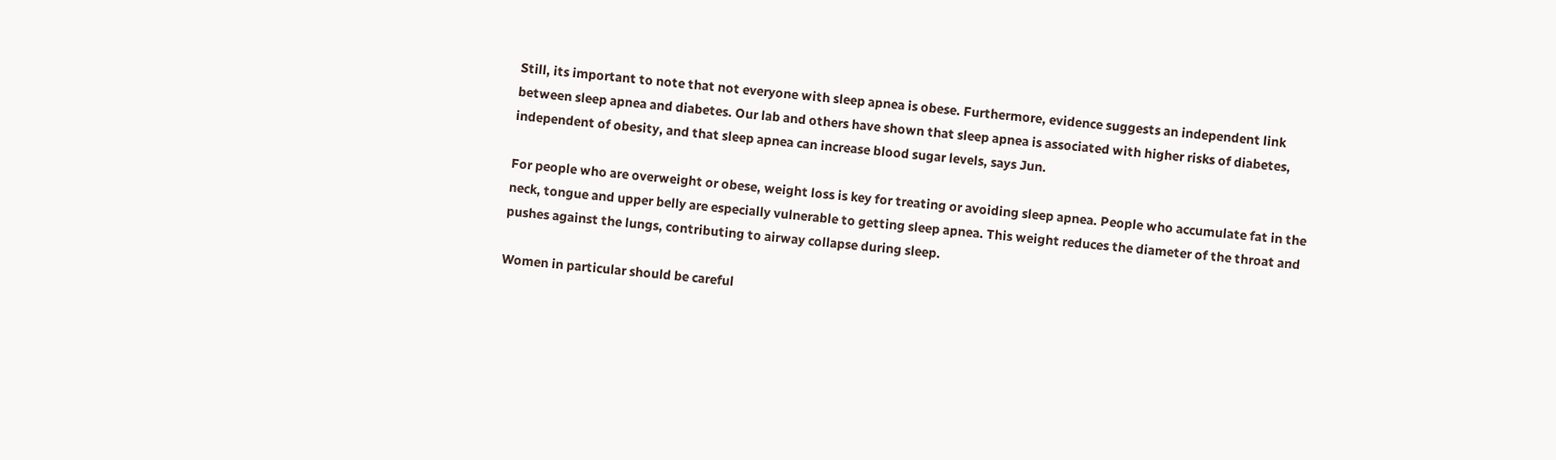Still, its important to note that not everyone with sleep apnea is obese. Furthermore, evidence suggests an independent link between sleep apnea and diabetes. Our lab and others have shown that sleep apnea is associated with higher risks of diabetes, independent of obesity, and that sleep apnea can increase blood sugar levels, says Jun.

For people who are overweight or obese, weight loss is key for treating or avoiding sleep apnea. People who accumulate fat in the neck, tongue and upper belly are especially vulnerable to getting sleep apnea. This weight reduces the diameter of the throat and pushes against the lungs, contributing to airway collapse during sleep.

Women in particular should be careful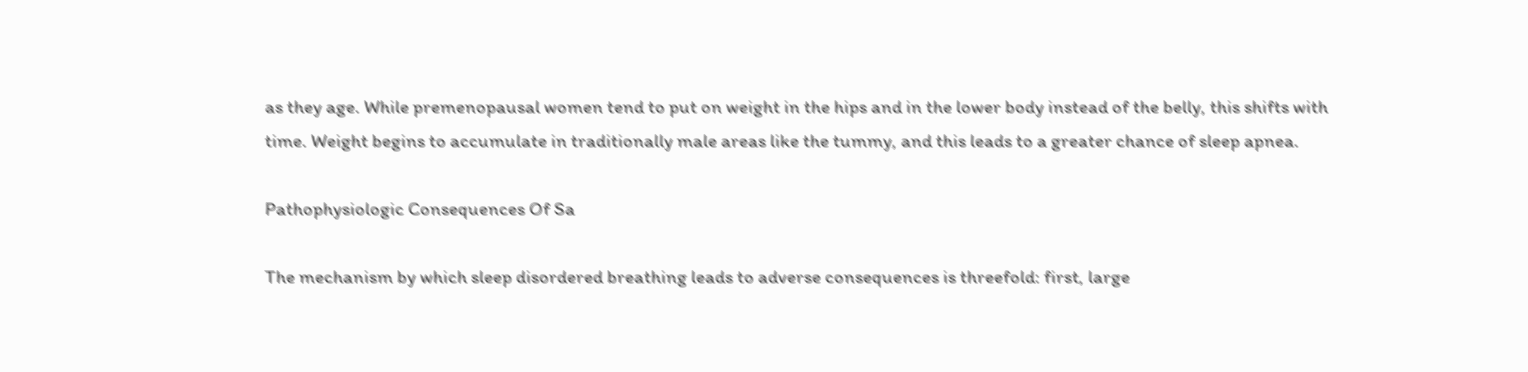as they age. While premenopausal women tend to put on weight in the hips and in the lower body instead of the belly, this shifts with time. Weight begins to accumulate in traditionally male areas like the tummy, and this leads to a greater chance of sleep apnea.

Pathophysiologic Consequences Of Sa

The mechanism by which sleep disordered breathing leads to adverse consequences is threefold: first, large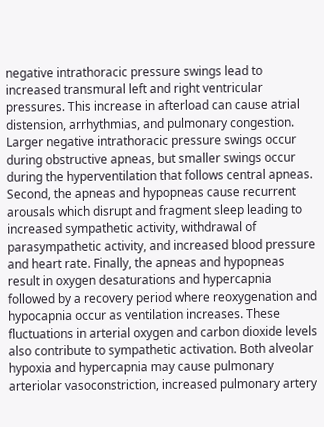negative intrathoracic pressure swings lead to increased transmural left and right ventricular pressures. This increase in afterload can cause atrial distension, arrhythmias, and pulmonary congestion. Larger negative intrathoracic pressure swings occur during obstructive apneas, but smaller swings occur during the hyperventilation that follows central apneas. Second, the apneas and hypopneas cause recurrent arousals which disrupt and fragment sleep leading to increased sympathetic activity, withdrawal of parasympathetic activity, and increased blood pressure and heart rate. Finally, the apneas and hypopneas result in oxygen desaturations and hypercapnia followed by a recovery period where reoxygenation and hypocapnia occur as ventilation increases. These fluctuations in arterial oxygen and carbon dioxide levels also contribute to sympathetic activation. Both alveolar hypoxia and hypercapnia may cause pulmonary arteriolar vasoconstriction, increased pulmonary artery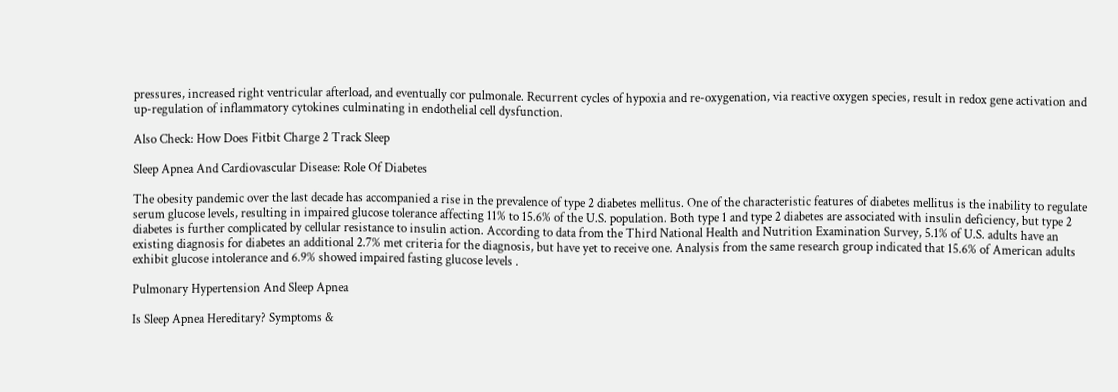pressures, increased right ventricular afterload, and eventually cor pulmonale. Recurrent cycles of hypoxia and re-oxygenation, via reactive oxygen species, result in redox gene activation and up-regulation of inflammatory cytokines culminating in endothelial cell dysfunction.

Also Check: How Does Fitbit Charge 2 Track Sleep

Sleep Apnea And Cardiovascular Disease: Role Of Diabetes

The obesity pandemic over the last decade has accompanied a rise in the prevalence of type 2 diabetes mellitus. One of the characteristic features of diabetes mellitus is the inability to regulate serum glucose levels, resulting in impaired glucose tolerance affecting 11% to 15.6% of the U.S. population. Both type 1 and type 2 diabetes are associated with insulin deficiency, but type 2 diabetes is further complicated by cellular resistance to insulin action. According to data from the Third National Health and Nutrition Examination Survey, 5.1% of U.S. adults have an existing diagnosis for diabetes an additional 2.7% met criteria for the diagnosis, but have yet to receive one. Analysis from the same research group indicated that 15.6% of American adults exhibit glucose intolerance and 6.9% showed impaired fasting glucose levels .

Pulmonary Hypertension And Sleep Apnea

Is Sleep Apnea Hereditary? Symptoms &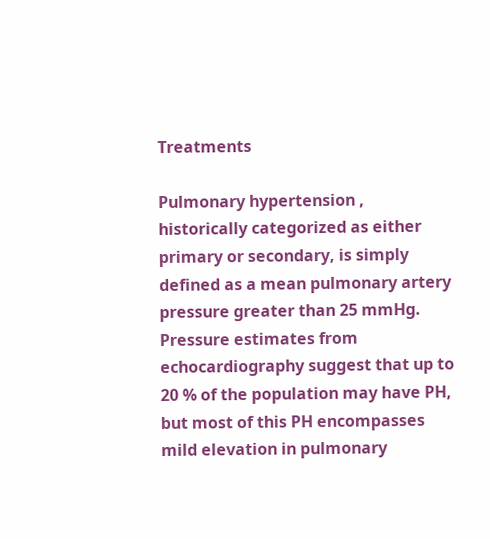Treatments

Pulmonary hypertension , historically categorized as either primary or secondary, is simply defined as a mean pulmonary artery pressure greater than 25 mmHg. Pressure estimates from echocardiography suggest that up to 20 % of the population may have PH, but most of this PH encompasses mild elevation in pulmonary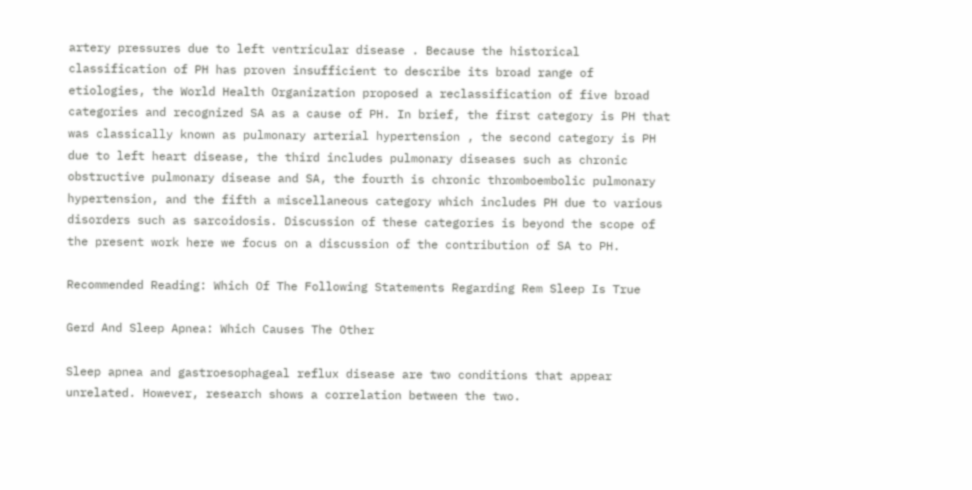artery pressures due to left ventricular disease . Because the historical classification of PH has proven insufficient to describe its broad range of etiologies, the World Health Organization proposed a reclassification of five broad categories and recognized SA as a cause of PH. In brief, the first category is PH that was classically known as pulmonary arterial hypertension , the second category is PH due to left heart disease, the third includes pulmonary diseases such as chronic obstructive pulmonary disease and SA, the fourth is chronic thromboembolic pulmonary hypertension, and the fifth a miscellaneous category which includes PH due to various disorders such as sarcoidosis. Discussion of these categories is beyond the scope of the present work here we focus on a discussion of the contribution of SA to PH.

Recommended Reading: Which Of The Following Statements Regarding Rem Sleep Is True

Gerd And Sleep Apnea: Which Causes The Other

Sleep apnea and gastroesophageal reflux disease are two conditions that appear unrelated. However, research shows a correlation between the two.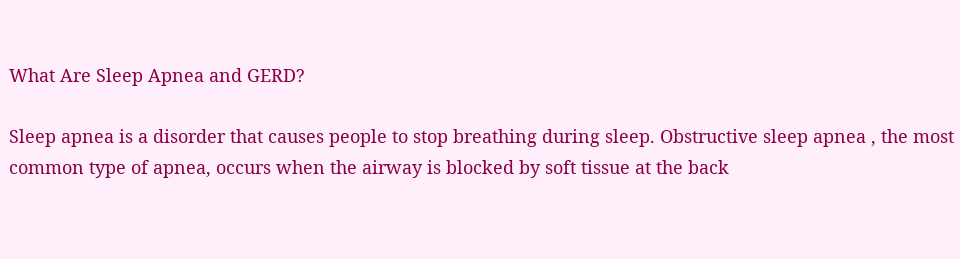What Are Sleep Apnea and GERD?

Sleep apnea is a disorder that causes people to stop breathing during sleep. Obstructive sleep apnea , the most common type of apnea, occurs when the airway is blocked by soft tissue at the back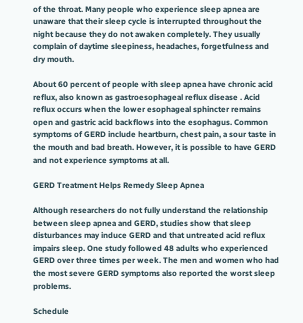of the throat. Many people who experience sleep apnea are unaware that their sleep cycle is interrupted throughout the night because they do not awaken completely. They usually complain of daytime sleepiness, headaches, forgetfulness and dry mouth.

About 60 percent of people with sleep apnea have chronic acid reflux, also known as gastroesophageal reflux disease . Acid reflux occurs when the lower esophageal sphincter remains open and gastric acid backflows into the esophagus. Common symptoms of GERD include heartburn, chest pain, a sour taste in the mouth and bad breath. However, it is possible to have GERD and not experience symptoms at all.

GERD Treatment Helps Remedy Sleep Apnea

Although researchers do not fully understand the relationship between sleep apnea and GERD, studies show that sleep disturbances may induce GERD and that untreated acid reflux impairs sleep. One study followed 48 adults who experienced GERD over three times per week. The men and women who had the most severe GERD symptoms also reported the worst sleep problems.

Schedule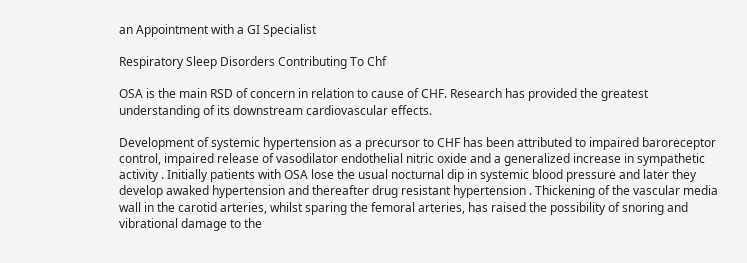an Appointment with a GI Specialist

Respiratory Sleep Disorders Contributing To Chf

OSA is the main RSD of concern in relation to cause of CHF. Research has provided the greatest understanding of its downstream cardiovascular effects.

Development of systemic hypertension as a precursor to CHF has been attributed to impaired baroreceptor control, impaired release of vasodilator endothelial nitric oxide and a generalized increase in sympathetic activity . Initially patients with OSA lose the usual nocturnal dip in systemic blood pressure and later they develop awaked hypertension and thereafter drug resistant hypertension . Thickening of the vascular media wall in the carotid arteries, whilst sparing the femoral arteries, has raised the possibility of snoring and vibrational damage to the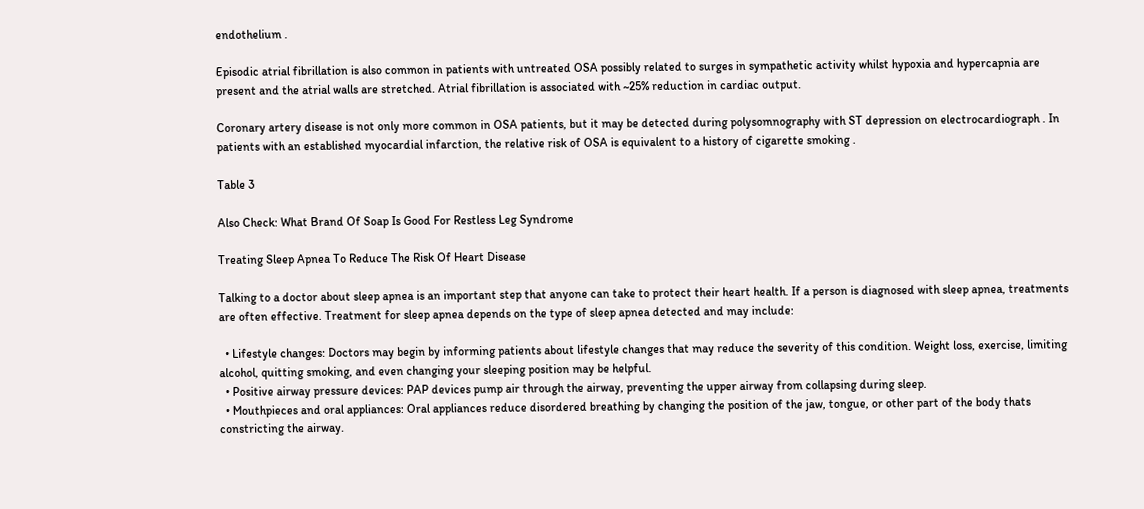endothelium .

Episodic atrial fibrillation is also common in patients with untreated OSA possibly related to surges in sympathetic activity whilst hypoxia and hypercapnia are present and the atrial walls are stretched. Atrial fibrillation is associated with ~25% reduction in cardiac output.

Coronary artery disease is not only more common in OSA patients, but it may be detected during polysomnography with ST depression on electrocardiograph . In patients with an established myocardial infarction, the relative risk of OSA is equivalent to a history of cigarette smoking .

Table 3

Also Check: What Brand Of Soap Is Good For Restless Leg Syndrome

Treating Sleep Apnea To Reduce The Risk Of Heart Disease

Talking to a doctor about sleep apnea is an important step that anyone can take to protect their heart health. If a person is diagnosed with sleep apnea, treatments are often effective. Treatment for sleep apnea depends on the type of sleep apnea detected and may include:

  • Lifestyle changes: Doctors may begin by informing patients about lifestyle changes that may reduce the severity of this condition. Weight loss, exercise, limiting alcohol, quitting smoking, and even changing your sleeping position may be helpful.
  • Positive airway pressure devices: PAP devices pump air through the airway, preventing the upper airway from collapsing during sleep.
  • Mouthpieces and oral appliances: Oral appliances reduce disordered breathing by changing the position of the jaw, tongue, or other part of the body thats constricting the airway.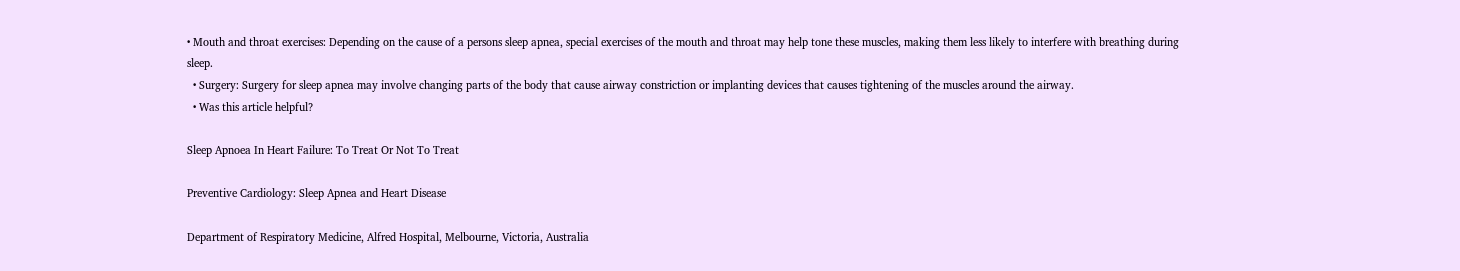• Mouth and throat exercises: Depending on the cause of a persons sleep apnea, special exercises of the mouth and throat may help tone these muscles, making them less likely to interfere with breathing during sleep.
  • Surgery: Surgery for sleep apnea may involve changing parts of the body that cause airway constriction or implanting devices that causes tightening of the muscles around the airway.
  • Was this article helpful?

Sleep Apnoea In Heart Failure: To Treat Or Not To Treat

Preventive Cardiology: Sleep Apnea and Heart Disease

Department of Respiratory Medicine, Alfred Hospital, Melbourne, Victoria, Australia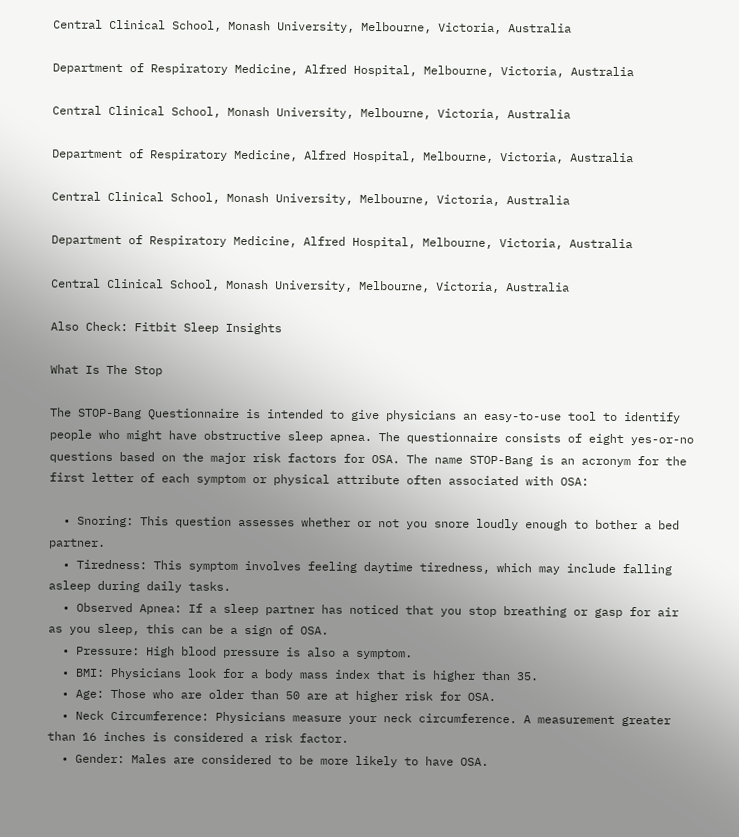Central Clinical School, Monash University, Melbourne, Victoria, Australia

Department of Respiratory Medicine, Alfred Hospital, Melbourne, Victoria, Australia

Central Clinical School, Monash University, Melbourne, Victoria, Australia

Department of Respiratory Medicine, Alfred Hospital, Melbourne, Victoria, Australia

Central Clinical School, Monash University, Melbourne, Victoria, Australia

Department of Respiratory Medicine, Alfred Hospital, Melbourne, Victoria, Australia

Central Clinical School, Monash University, Melbourne, Victoria, Australia

Also Check: Fitbit Sleep Insights

What Is The Stop

The STOP-Bang Questionnaire is intended to give physicians an easy-to-use tool to identify people who might have obstructive sleep apnea. The questionnaire consists of eight yes-or-no questions based on the major risk factors for OSA. The name STOP-Bang is an acronym for the first letter of each symptom or physical attribute often associated with OSA:

  • Snoring: This question assesses whether or not you snore loudly enough to bother a bed partner.
  • Tiredness: This symptom involves feeling daytime tiredness, which may include falling asleep during daily tasks.
  • Observed Apnea: If a sleep partner has noticed that you stop breathing or gasp for air as you sleep, this can be a sign of OSA.
  • Pressure: High blood pressure is also a symptom.
  • BMI: Physicians look for a body mass index that is higher than 35.
  • Age: Those who are older than 50 are at higher risk for OSA.
  • Neck Circumference: Physicians measure your neck circumference. A measurement greater than 16 inches is considered a risk factor.
  • Gender: Males are considered to be more likely to have OSA.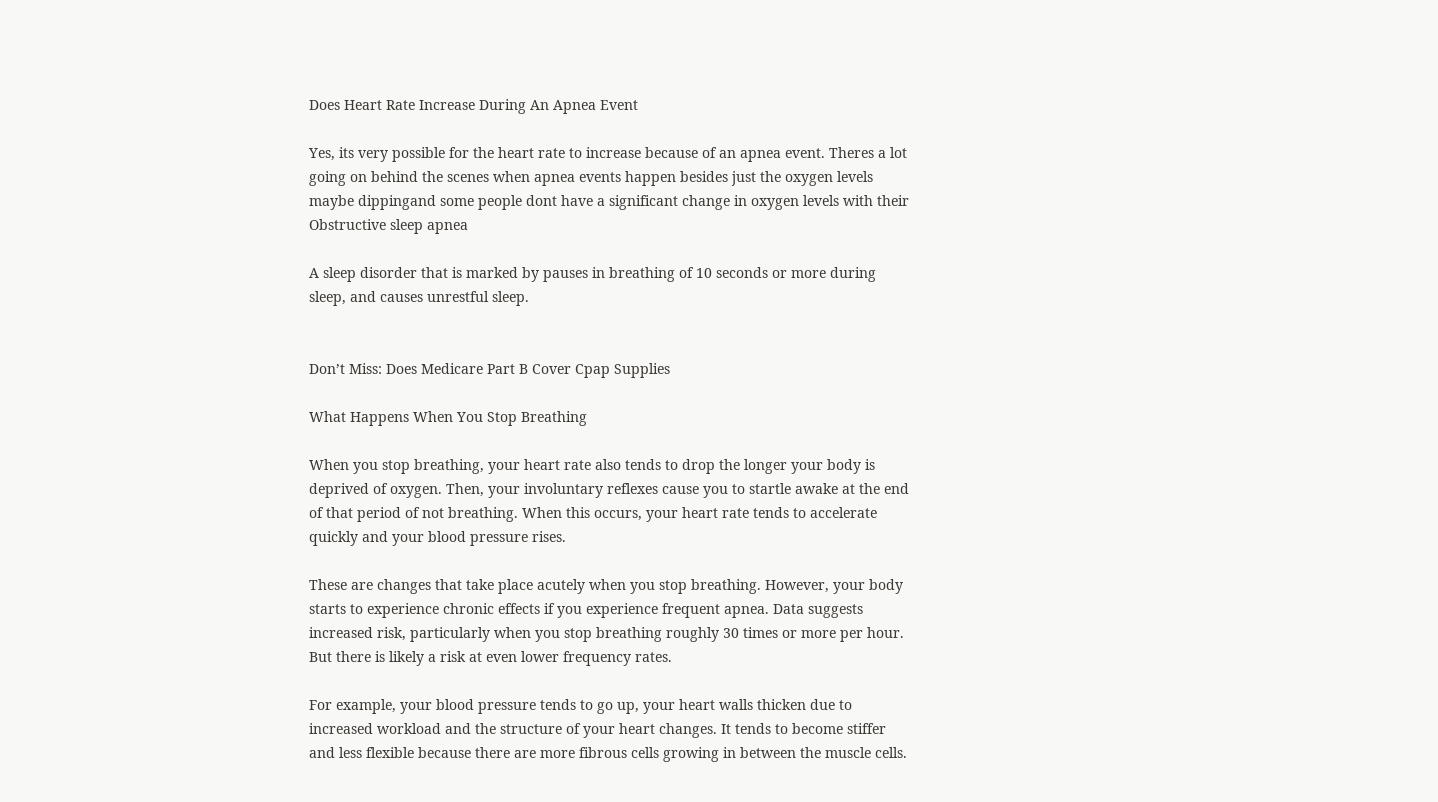Does Heart Rate Increase During An Apnea Event

Yes, its very possible for the heart rate to increase because of an apnea event. Theres a lot going on behind the scenes when apnea events happen besides just the oxygen levels maybe dippingand some people dont have a significant change in oxygen levels with their Obstructive sleep apnea

A sleep disorder that is marked by pauses in breathing of 10 seconds or more during sleep, and causes unrestful sleep.


Don’t Miss: Does Medicare Part B Cover Cpap Supplies

What Happens When You Stop Breathing

When you stop breathing, your heart rate also tends to drop the longer your body is deprived of oxygen. Then, your involuntary reflexes cause you to startle awake at the end of that period of not breathing. When this occurs, your heart rate tends to accelerate quickly and your blood pressure rises.

These are changes that take place acutely when you stop breathing. However, your body starts to experience chronic effects if you experience frequent apnea. Data suggests increased risk, particularly when you stop breathing roughly 30 times or more per hour. But there is likely a risk at even lower frequency rates.

For example, your blood pressure tends to go up, your heart walls thicken due to increased workload and the structure of your heart changes. It tends to become stiffer and less flexible because there are more fibrous cells growing in between the muscle cells.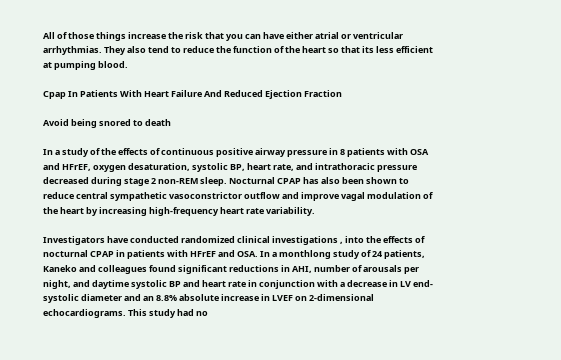All of those things increase the risk that you can have either atrial or ventricular arrhythmias. They also tend to reduce the function of the heart so that its less efficient at pumping blood.

Cpap In Patients With Heart Failure And Reduced Ejection Fraction

Avoid being snored to death

In a study of the effects of continuous positive airway pressure in 8 patients with OSA and HFrEF, oxygen desaturation, systolic BP, heart rate, and intrathoracic pressure decreased during stage 2 non-REM sleep. Nocturnal CPAP has also been shown to reduce central sympathetic vasoconstrictor outflow and improve vagal modulation of the heart by increasing high-frequency heart rate variability.

Investigators have conducted randomized clinical investigations , into the effects of nocturnal CPAP in patients with HFrEF and OSA. In a monthlong study of 24 patients, Kaneko and colleagues found significant reductions in AHI, number of arousals per night, and daytime systolic BP and heart rate in conjunction with a decrease in LV end-systolic diameter and an 8.8% absolute increase in LVEF on 2-dimensional echocardiograms. This study had no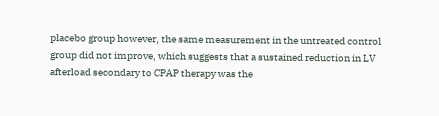placebo group however, the same measurement in the untreated control group did not improve, which suggests that a sustained reduction in LV afterload secondary to CPAP therapy was the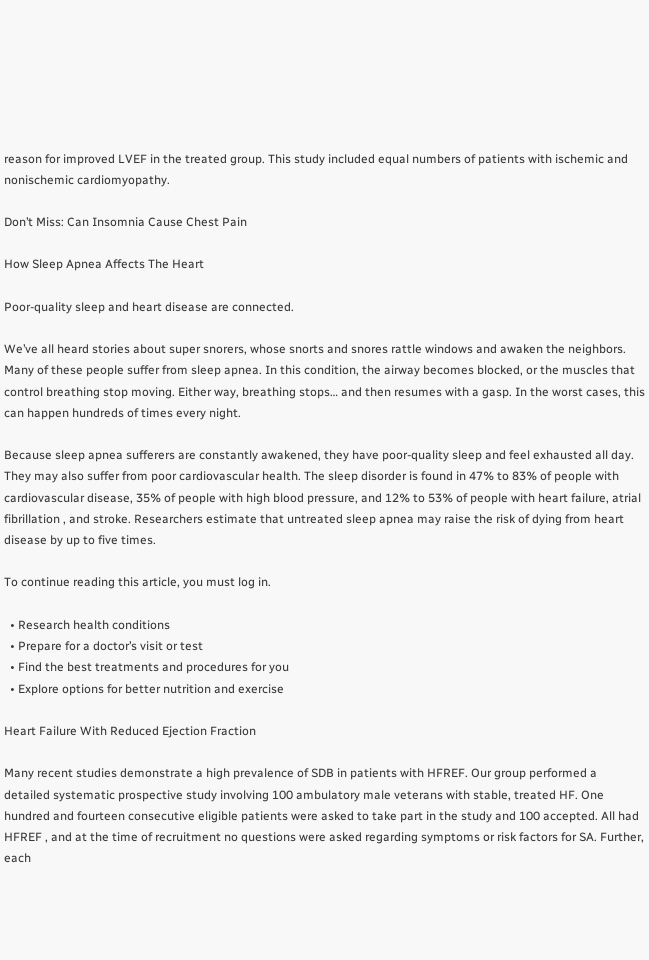reason for improved LVEF in the treated group. This study included equal numbers of patients with ischemic and nonischemic cardiomyopathy.

Don’t Miss: Can Insomnia Cause Chest Pain

How Sleep Apnea Affects The Heart

Poor-quality sleep and heart disease are connected.

We’ve all heard stories about super snorers, whose snorts and snores rattle windows and awaken the neighbors. Many of these people suffer from sleep apnea. In this condition, the airway becomes blocked, or the muscles that control breathing stop moving. Either way, breathing stops… and then resumes with a gasp. In the worst cases, this can happen hundreds of times every night.

Because sleep apnea sufferers are constantly awakened, they have poor-quality sleep and feel exhausted all day. They may also suffer from poor cardiovascular health. The sleep disorder is found in 47% to 83% of people with cardiovascular disease, 35% of people with high blood pressure, and 12% to 53% of people with heart failure, atrial fibrillation , and stroke. Researchers estimate that untreated sleep apnea may raise the risk of dying from heart disease by up to five times.

To continue reading this article, you must log in.

  • Research health conditions
  • Prepare for a doctor’s visit or test
  • Find the best treatments and procedures for you
  • Explore options for better nutrition and exercise

Heart Failure With Reduced Ejection Fraction

Many recent studies demonstrate a high prevalence of SDB in patients with HFREF. Our group performed a detailed systematic prospective study involving 100 ambulatory male veterans with stable, treated HF. One hundred and fourteen consecutive eligible patients were asked to take part in the study and 100 accepted. All had HFREF , and at the time of recruitment no questions were asked regarding symptoms or risk factors for SA. Further, each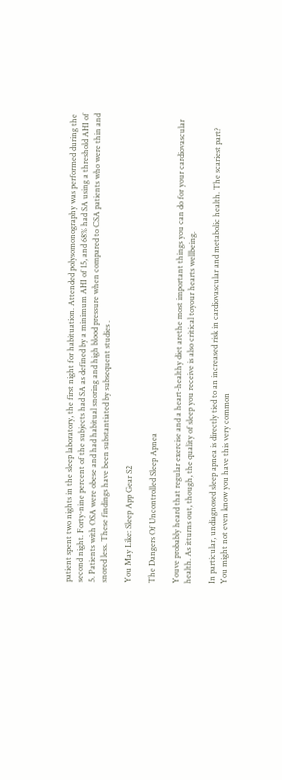patient spent two nights in the sleep laboratory, the first night for habituation. Attended polysomonography was performed during the second night. Forty-nine percent of the subjects had SA as defined by a minimum AHI of 15, and 68% had SA using a threshold AHI of 5. Patients with OSA were obese and had habitual snoring and high blood pressure when compared to CSA patients who were thin and snored less. These findings have been substantiated by subsequent studies .

You May Like: Sleep App Gear S2

The Dangers Of Uncontrolled Sleep Apnea

Youve probably heard that regular exercise and a heart-healthy diet arethe most important things you can do for your cardiovascular health. As itturns out, though, the quality of sleep you receive is also critical toyour hearts wellbeing.

In particular, undiagnosed sleep apnea is directly tied to an increased risk in cardiovascular and metabolic health. The scariest part? You might not even know you have this very common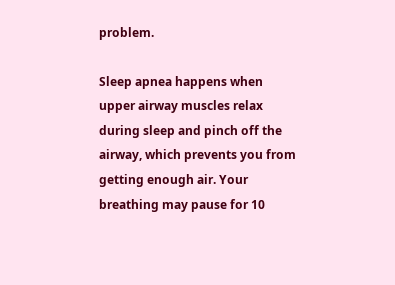problem.

Sleep apnea happens when upper airway muscles relax during sleep and pinch off the airway, which prevents you from getting enough air. Your breathing may pause for 10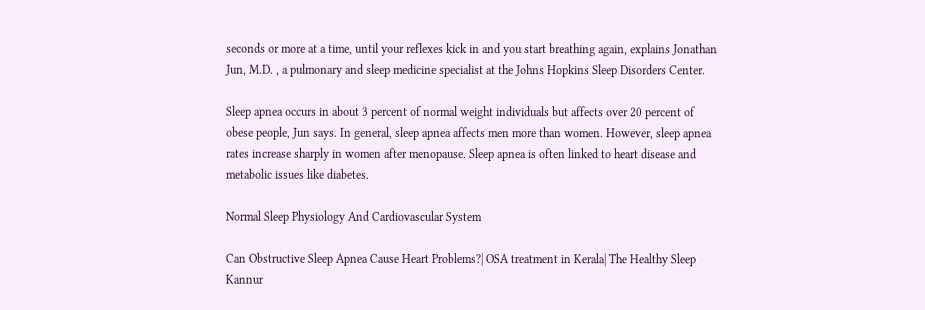seconds or more at a time, until your reflexes kick in and you start breathing again, explains Jonathan Jun, M.D. , a pulmonary and sleep medicine specialist at the Johns Hopkins Sleep Disorders Center.

Sleep apnea occurs in about 3 percent of normal weight individuals but affects over 20 percent of obese people, Jun says. In general, sleep apnea affects men more than women. However, sleep apnea rates increase sharply in women after menopause. Sleep apnea is often linked to heart disease and metabolic issues like diabetes.

Normal Sleep Physiology And Cardiovascular System

Can Obstructive Sleep Apnea Cause Heart Problems?| OSA treatment in Kerala| The Healthy Sleep Kannur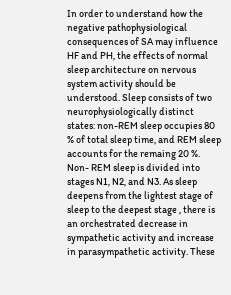In order to understand how the negative pathophysiological consequences of SA may influence HF and PH, the effects of normal sleep architecture on nervous system activity should be understood. Sleep consists of two neurophysiologically distinct states: non-REM sleep occupies 80 % of total sleep time, and REM sleep accounts for the remaing 20 %. Non- REM sleep is divided into stages N1, N2, and N3. As sleep deepens from the lightest stage of sleep to the deepest stage , there is an orchestrated decrease in sympathetic activity and increase in parasympathetic activity. These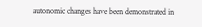autonomic changes have been demonstrated in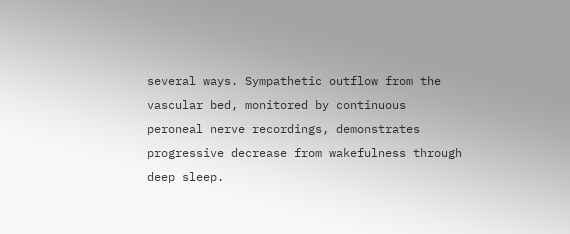several ways. Sympathetic outflow from the vascular bed, monitored by continuous peroneal nerve recordings, demonstrates progressive decrease from wakefulness through deep sleep.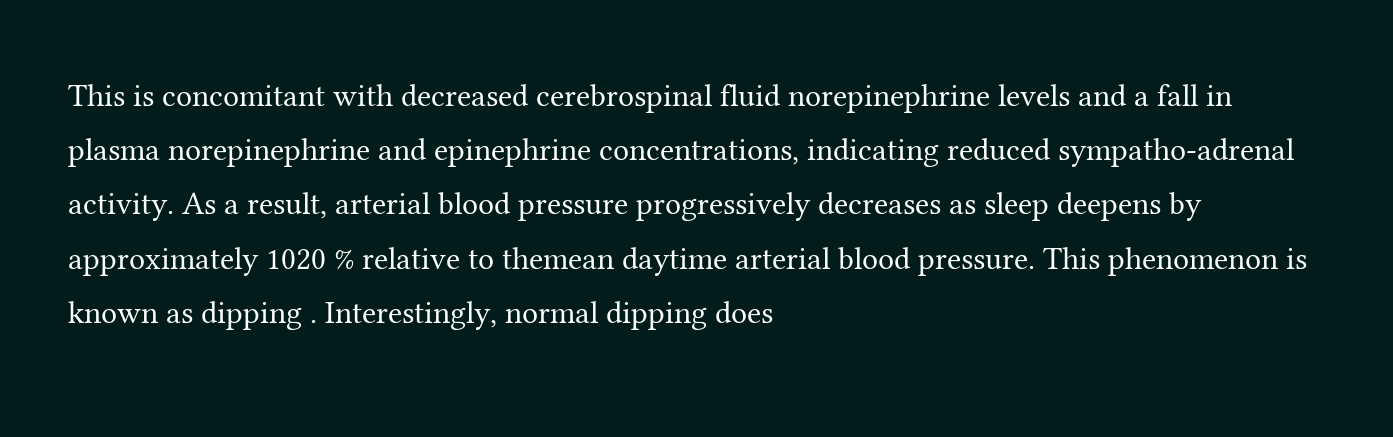This is concomitant with decreased cerebrospinal fluid norepinephrine levels and a fall in plasma norepinephrine and epinephrine concentrations, indicating reduced sympatho-adrenal activity. As a result, arterial blood pressure progressively decreases as sleep deepens by approximately 1020 % relative to themean daytime arterial blood pressure. This phenomenon is known as dipping . Interestingly, normal dipping does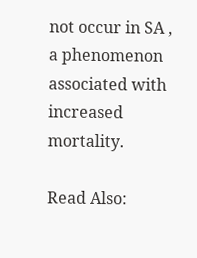not occur in SA , a phenomenon associated with increased mortality.

Read Also: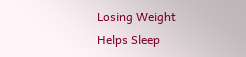Losing Weight Helps Sleep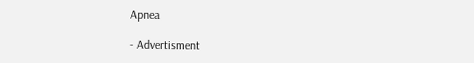Apnea

- Advertisment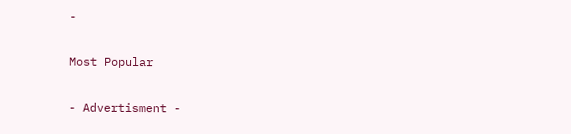-

Most Popular

- Advertisment -